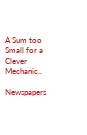A Sum too Small for a Clever Mechanic..

Newspapers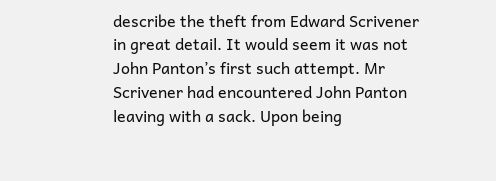describe the theft from Edward Scrivener in great detail. It would seem it was not John Panton’s first such attempt. Mr Scrivener had encountered John Panton leaving with a sack. Upon being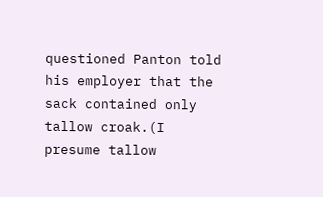questioned Panton told his employer that the sack contained only tallow croak.(I presume tallow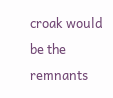croak would be the remnants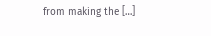from making the […]